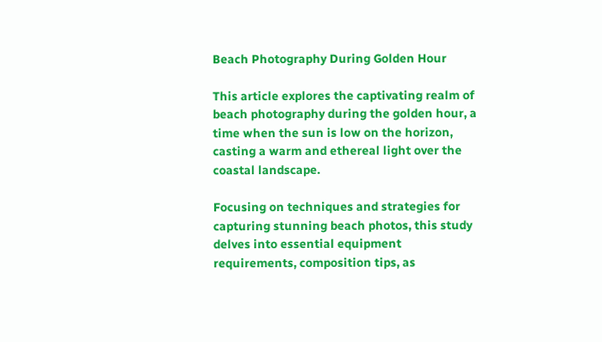Beach Photography During Golden Hour

This article explores the captivating realm of beach photography during the golden hour, a time when the sun is low on the horizon, casting a warm and ethereal light over the coastal landscape.

Focusing on techniques and strategies for capturing stunning beach photos, this study delves into essential equipment requirements, composition tips, as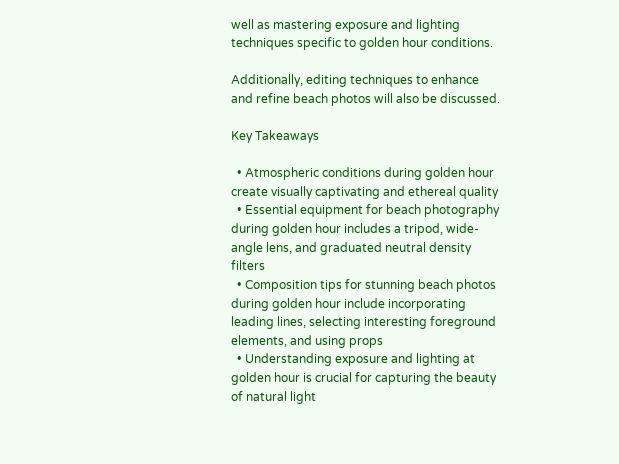well as mastering exposure and lighting techniques specific to golden hour conditions.

Additionally, editing techniques to enhance and refine beach photos will also be discussed.

Key Takeaways

  • Atmospheric conditions during golden hour create visually captivating and ethereal quality
  • Essential equipment for beach photography during golden hour includes a tripod, wide-angle lens, and graduated neutral density filters
  • Composition tips for stunning beach photos during golden hour include incorporating leading lines, selecting interesting foreground elements, and using props
  • Understanding exposure and lighting at golden hour is crucial for capturing the beauty of natural light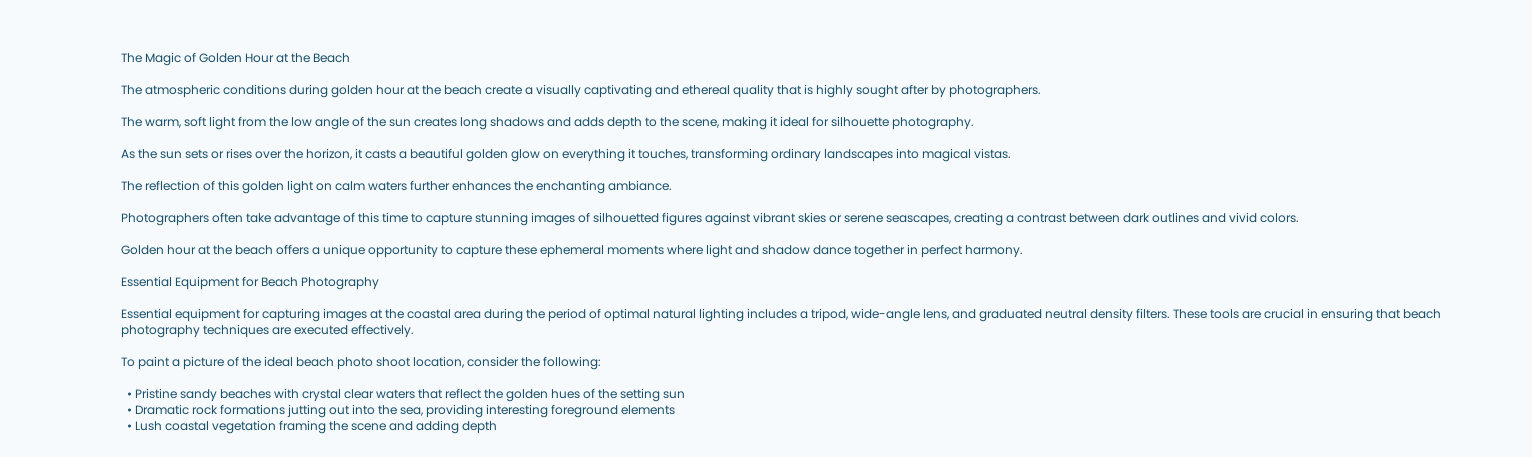The Magic of Golden Hour at the Beach

The atmospheric conditions during golden hour at the beach create a visually captivating and ethereal quality that is highly sought after by photographers.

The warm, soft light from the low angle of the sun creates long shadows and adds depth to the scene, making it ideal for silhouette photography.

As the sun sets or rises over the horizon, it casts a beautiful golden glow on everything it touches, transforming ordinary landscapes into magical vistas.

The reflection of this golden light on calm waters further enhances the enchanting ambiance.

Photographers often take advantage of this time to capture stunning images of silhouetted figures against vibrant skies or serene seascapes, creating a contrast between dark outlines and vivid colors.

Golden hour at the beach offers a unique opportunity to capture these ephemeral moments where light and shadow dance together in perfect harmony.

Essential Equipment for Beach Photography

Essential equipment for capturing images at the coastal area during the period of optimal natural lighting includes a tripod, wide-angle lens, and graduated neutral density filters. These tools are crucial in ensuring that beach photography techniques are executed effectively.

To paint a picture of the ideal beach photo shoot location, consider the following:

  • Pristine sandy beaches with crystal clear waters that reflect the golden hues of the setting sun
  • Dramatic rock formations jutting out into the sea, providing interesting foreground elements
  • Lush coastal vegetation framing the scene and adding depth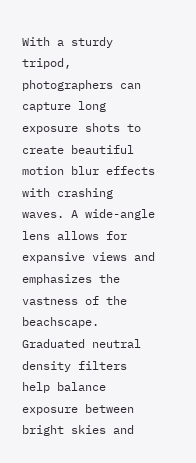With a sturdy tripod, photographers can capture long exposure shots to create beautiful motion blur effects with crashing waves. A wide-angle lens allows for expansive views and emphasizes the vastness of the beachscape. Graduated neutral density filters help balance exposure between bright skies and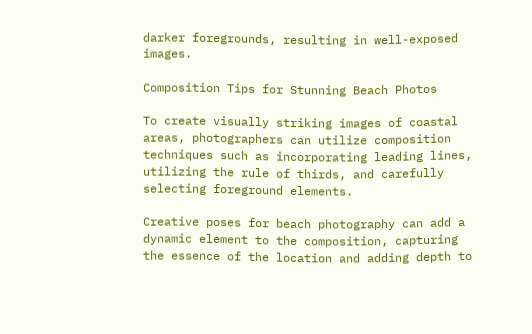darker foregrounds, resulting in well-exposed images.

Composition Tips for Stunning Beach Photos

To create visually striking images of coastal areas, photographers can utilize composition techniques such as incorporating leading lines, utilizing the rule of thirds, and carefully selecting foreground elements.

Creative poses for beach photography can add a dynamic element to the composition, capturing the essence of the location and adding depth to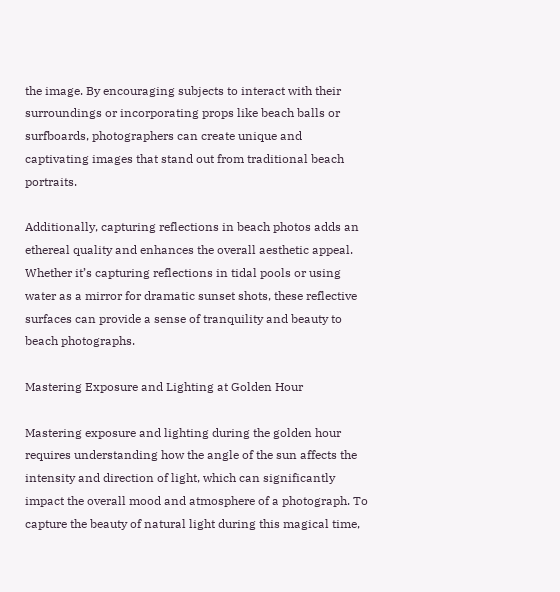the image. By encouraging subjects to interact with their surroundings or incorporating props like beach balls or surfboards, photographers can create unique and captivating images that stand out from traditional beach portraits.

Additionally, capturing reflections in beach photos adds an ethereal quality and enhances the overall aesthetic appeal. Whether it’s capturing reflections in tidal pools or using water as a mirror for dramatic sunset shots, these reflective surfaces can provide a sense of tranquility and beauty to beach photographs.

Mastering Exposure and Lighting at Golden Hour

Mastering exposure and lighting during the golden hour requires understanding how the angle of the sun affects the intensity and direction of light, which can significantly impact the overall mood and atmosphere of a photograph. To capture the beauty of natural light during this magical time,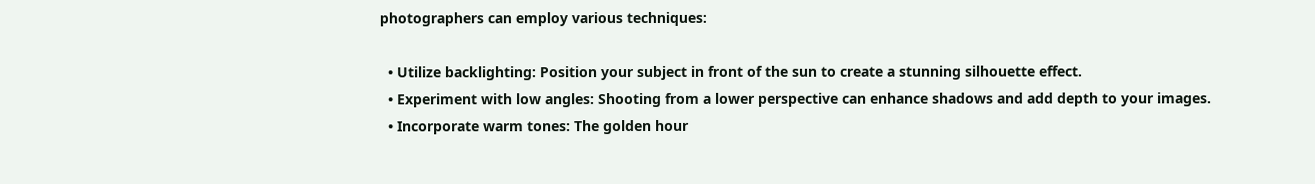photographers can employ various techniques:

  • Utilize backlighting: Position your subject in front of the sun to create a stunning silhouette effect.
  • Experiment with low angles: Shooting from a lower perspective can enhance shadows and add depth to your images.
  • Incorporate warm tones: The golden hour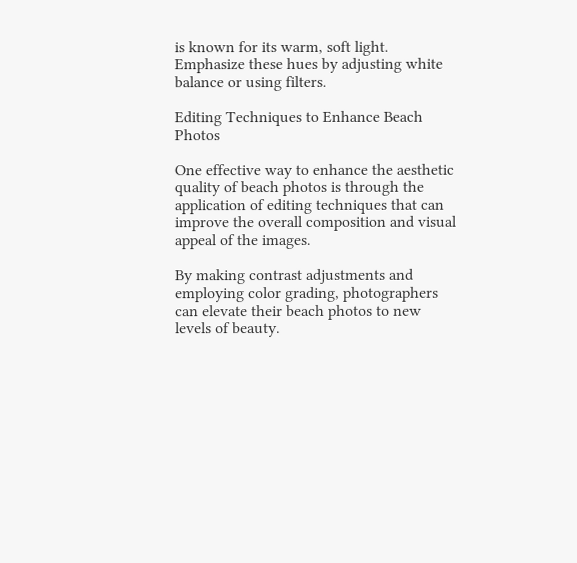is known for its warm, soft light. Emphasize these hues by adjusting white balance or using filters.

Editing Techniques to Enhance Beach Photos

One effective way to enhance the aesthetic quality of beach photos is through the application of editing techniques that can improve the overall composition and visual appeal of the images.

By making contrast adjustments and employing color grading, photographers can elevate their beach photos to new levels of beauty.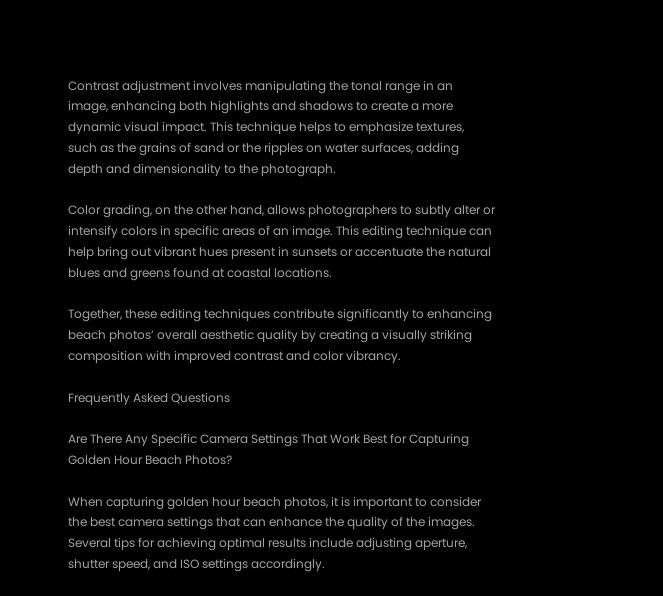Contrast adjustment involves manipulating the tonal range in an image, enhancing both highlights and shadows to create a more dynamic visual impact. This technique helps to emphasize textures, such as the grains of sand or the ripples on water surfaces, adding depth and dimensionality to the photograph.

Color grading, on the other hand, allows photographers to subtly alter or intensify colors in specific areas of an image. This editing technique can help bring out vibrant hues present in sunsets or accentuate the natural blues and greens found at coastal locations.

Together, these editing techniques contribute significantly to enhancing beach photos’ overall aesthetic quality by creating a visually striking composition with improved contrast and color vibrancy.

Frequently Asked Questions

Are There Any Specific Camera Settings That Work Best for Capturing Golden Hour Beach Photos?

When capturing golden hour beach photos, it is important to consider the best camera settings that can enhance the quality of the images. Several tips for achieving optimal results include adjusting aperture, shutter speed, and ISO settings accordingly.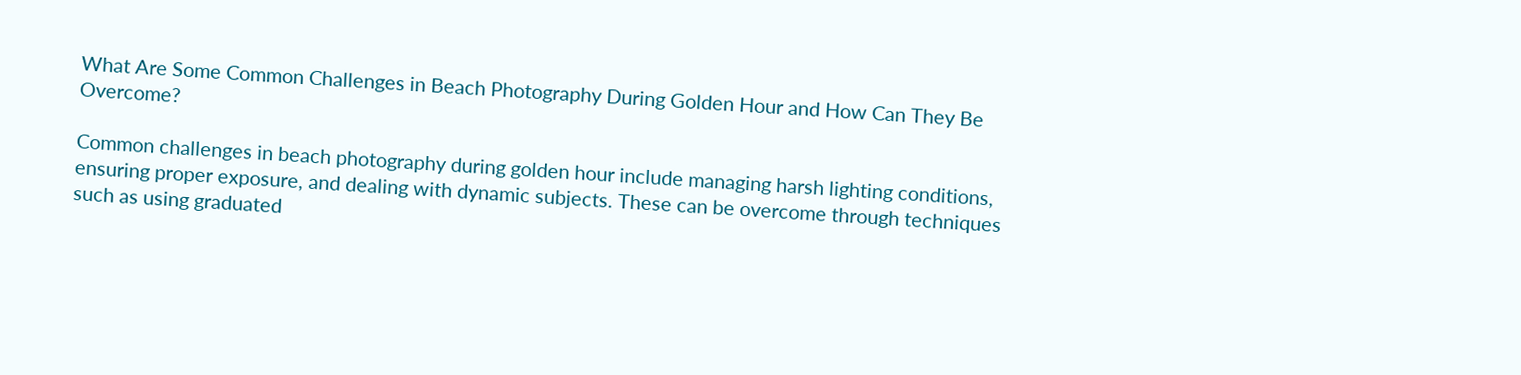What Are Some Common Challenges in Beach Photography During Golden Hour and How Can They Be Overcome?

Common challenges in beach photography during golden hour include managing harsh lighting conditions, ensuring proper exposure, and dealing with dynamic subjects. These can be overcome through techniques such as using graduated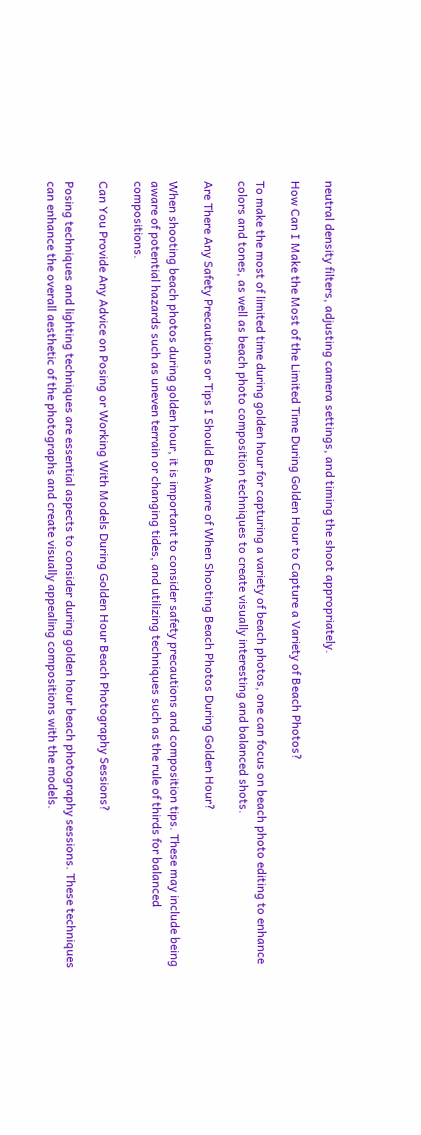neutral density filters, adjusting camera settings, and timing the shoot appropriately.

How Can I Make the Most of the Limited Time During Golden Hour to Capture a Variety of Beach Photos?

To make the most of limited time during golden hour for capturing a variety of beach photos, one can focus on beach photo editing to enhance colors and tones, as well as beach photo composition techniques to create visually interesting and balanced shots.

Are There Any Safety Precautions or Tips I Should Be Aware of When Shooting Beach Photos During Golden Hour?

When shooting beach photos during golden hour, it is important to consider safety precautions and composition tips. These may include being aware of potential hazards such as uneven terrain or changing tides, and utilizing techniques such as the rule of thirds for balanced compositions.

Can You Provide Any Advice on Posing or Working With Models During Golden Hour Beach Photography Sessions?

Posing techniques and lighting techniques are essential aspects to consider during golden hour beach photography sessions. These techniques can enhance the overall aesthetic of the photographs and create visually appealing compositions with the models.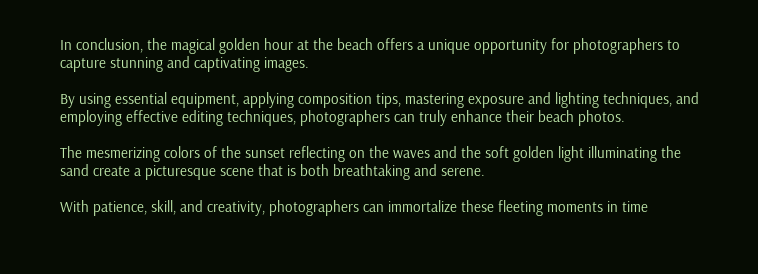In conclusion, the magical golden hour at the beach offers a unique opportunity for photographers to capture stunning and captivating images.

By using essential equipment, applying composition tips, mastering exposure and lighting techniques, and employing effective editing techniques, photographers can truly enhance their beach photos.

The mesmerizing colors of the sunset reflecting on the waves and the soft golden light illuminating the sand create a picturesque scene that is both breathtaking and serene.

With patience, skill, and creativity, photographers can immortalize these fleeting moments in time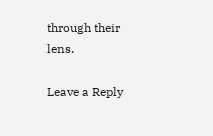through their lens.

Leave a Reply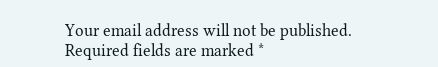Your email address will not be published. Required fields are marked *